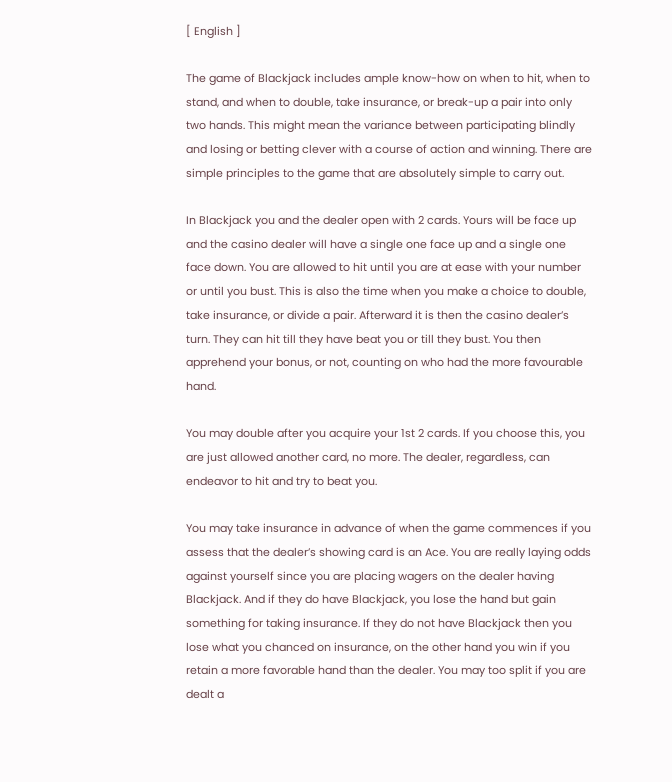[ English ]

The game of Blackjack includes ample know-how on when to hit, when to stand, and when to double, take insurance, or break-up a pair into only two hands. This might mean the variance between participating blindly and losing or betting clever with a course of action and winning. There are simple principles to the game that are absolutely simple to carry out.

In Blackjack you and the dealer open with 2 cards. Yours will be face up and the casino dealer will have a single one face up and a single one face down. You are allowed to hit until you are at ease with your number or until you bust. This is also the time when you make a choice to double, take insurance, or divide a pair. Afterward it is then the casino dealer’s turn. They can hit till they have beat you or till they bust. You then apprehend your bonus, or not, counting on who had the more favourable hand.

You may double after you acquire your 1st 2 cards. If you choose this, you are just allowed another card, no more. The dealer, regardless, can endeavor to hit and try to beat you.

You may take insurance in advance of when the game commences if you assess that the dealer’s showing card is an Ace. You are really laying odds against yourself since you are placing wagers on the dealer having Blackjack. And if they do have Blackjack, you lose the hand but gain something for taking insurance. If they do not have Blackjack then you lose what you chanced on insurance, on the other hand you win if you retain a more favorable hand than the dealer. You may too split if you are dealt a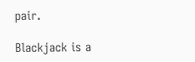pair.

Blackjack is a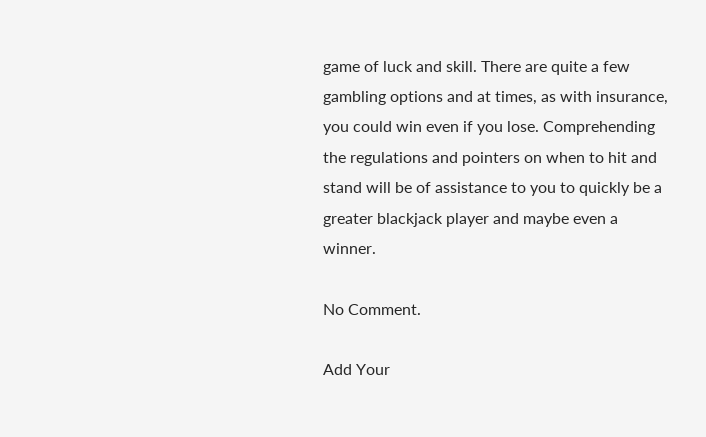game of luck and skill. There are quite a few gambling options and at times, as with insurance, you could win even if you lose. Comprehending the regulations and pointers on when to hit and stand will be of assistance to you to quickly be a greater blackjack player and maybe even a winner.

No Comment.

Add Your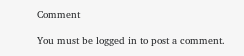Comment

You must be logged in to post a comment.